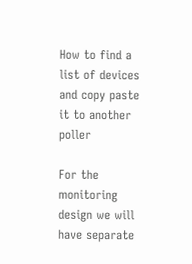How to find a list of devices and copy paste it to another poller

For the monitoring design we will have separate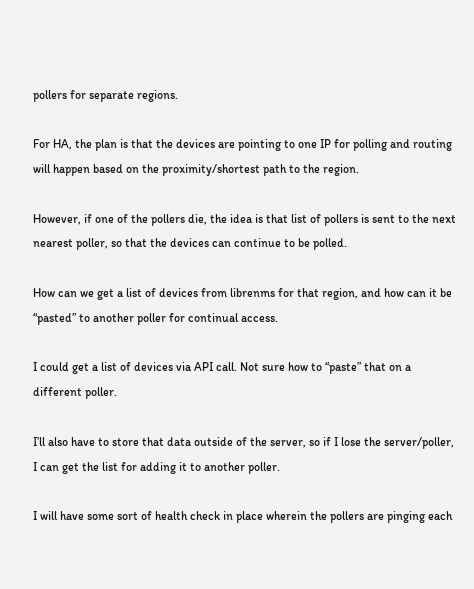pollers for separate regions.

For HA, the plan is that the devices are pointing to one IP for polling and routing will happen based on the proximity/shortest path to the region.

However, if one of the pollers die, the idea is that list of pollers is sent to the next nearest poller, so that the devices can continue to be polled.

How can we get a list of devices from librenms for that region, and how can it be “pasted” to another poller for continual access.

I could get a list of devices via API call. Not sure how to “paste” that on a different poller.

I’ll also have to store that data outside of the server, so if I lose the server/poller, I can get the list for adding it to another poller.

I will have some sort of health check in place wherein the pollers are pinging each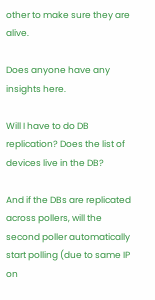other to make sure they are alive.

Does anyone have any insights here.

Will I have to do DB replication? Does the list of devices live in the DB?

And if the DBs are replicated across pollers, will the second poller automatically start polling (due to same IP on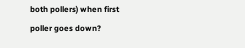both pollers) when first poller goes down?